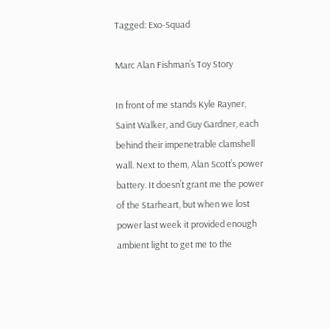Tagged: Exo-Squad

Marc Alan Fishman’s Toy Story

In front of me stands Kyle Rayner, Saint Walker, and Guy Gardner, each behind their impenetrable clamshell wall. Next to them, Alan Scott’s power battery. It doesn’t grant me the power of the Starheart, but when we lost power last week it provided enough ambient light to get me to the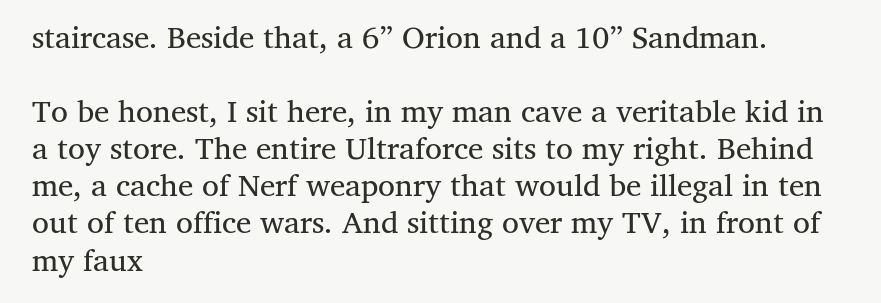staircase. Beside that, a 6” Orion and a 10” Sandman.

To be honest, I sit here, in my man cave a veritable kid in a toy store. The entire Ultraforce sits to my right. Behind me, a cache of Nerf weaponry that would be illegal in ten out of ten office wars. And sitting over my TV, in front of my faux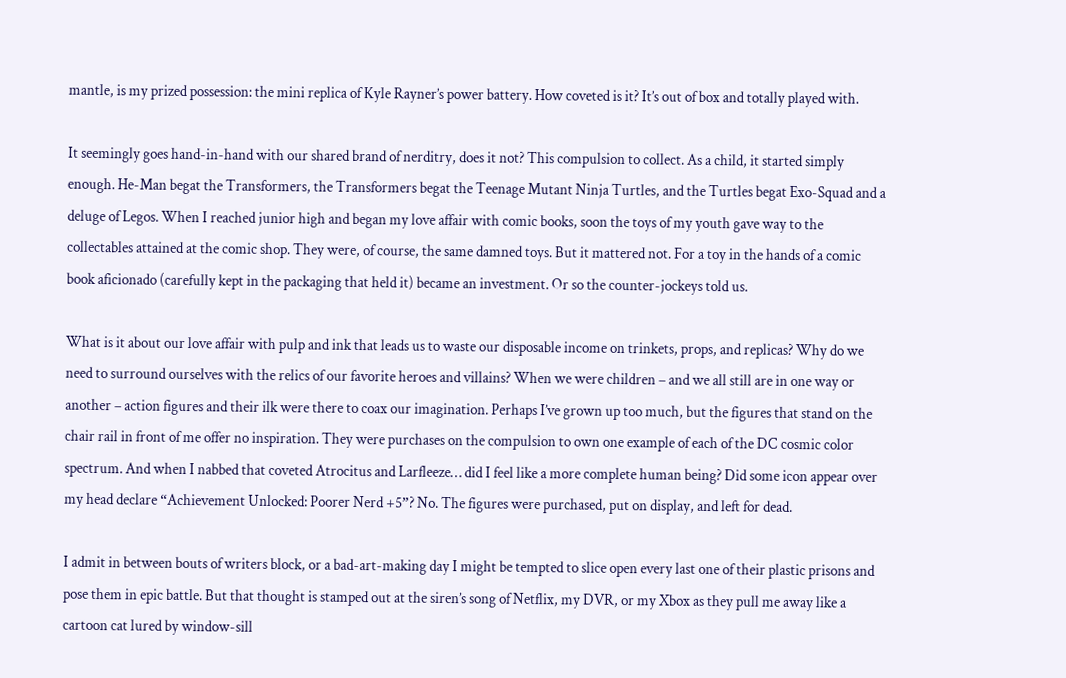mantle, is my prized possession: the mini replica of Kyle Rayner’s power battery. How coveted is it? It’s out of box and totally played with.

It seemingly goes hand-in-hand with our shared brand of nerditry, does it not? This compulsion to collect. As a child, it started simply enough. He-Man begat the Transformers, the Transformers begat the Teenage Mutant Ninja Turtles, and the Turtles begat Exo-Squad and a deluge of Legos. When I reached junior high and began my love affair with comic books, soon the toys of my youth gave way to the collectables attained at the comic shop. They were, of course, the same damned toys. But it mattered not. For a toy in the hands of a comic book aficionado (carefully kept in the packaging that held it) became an investment. Or so the counter-jockeys told us.

What is it about our love affair with pulp and ink that leads us to waste our disposable income on trinkets, props, and replicas? Why do we need to surround ourselves with the relics of our favorite heroes and villains? When we were children – and we all still are in one way or another – action figures and their ilk were there to coax our imagination. Perhaps I’ve grown up too much, but the figures that stand on the chair rail in front of me offer no inspiration. They were purchases on the compulsion to own one example of each of the DC cosmic color spectrum. And when I nabbed that coveted Atrocitus and Larfleeze… did I feel like a more complete human being? Did some icon appear over my head declare “Achievement Unlocked: Poorer Nerd +5”? No. The figures were purchased, put on display, and left for dead.

I admit in between bouts of writers block, or a bad-art-making day I might be tempted to slice open every last one of their plastic prisons and pose them in epic battle. But that thought is stamped out at the siren’s song of Netflix, my DVR, or my Xbox as they pull me away like a cartoon cat lured by window-sill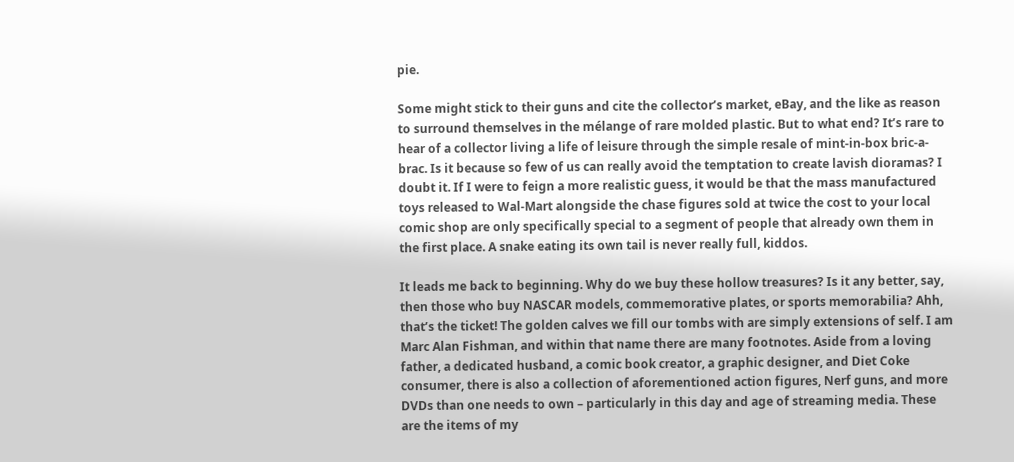pie.

Some might stick to their guns and cite the collector’s market, eBay, and the like as reason to surround themselves in the mélange of rare molded plastic. But to what end? It’s rare to hear of a collector living a life of leisure through the simple resale of mint-in-box bric-a-brac. Is it because so few of us can really avoid the temptation to create lavish dioramas? I doubt it. If I were to feign a more realistic guess, it would be that the mass manufactured toys released to Wal-Mart alongside the chase figures sold at twice the cost to your local comic shop are only specifically special to a segment of people that already own them in the first place. A snake eating its own tail is never really full, kiddos.

It leads me back to beginning. Why do we buy these hollow treasures? Is it any better, say, then those who buy NASCAR models, commemorative plates, or sports memorabilia? Ahh, that’s the ticket! The golden calves we fill our tombs with are simply extensions of self. I am Marc Alan Fishman, and within that name there are many footnotes. Aside from a loving father, a dedicated husband, a comic book creator, a graphic designer, and Diet Coke consumer, there is also a collection of aforementioned action figures, Nerf guns, and more DVDs than one needs to own – particularly in this day and age of streaming media. These are the items of my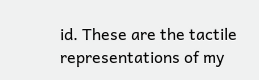id. These are the tactile representations of my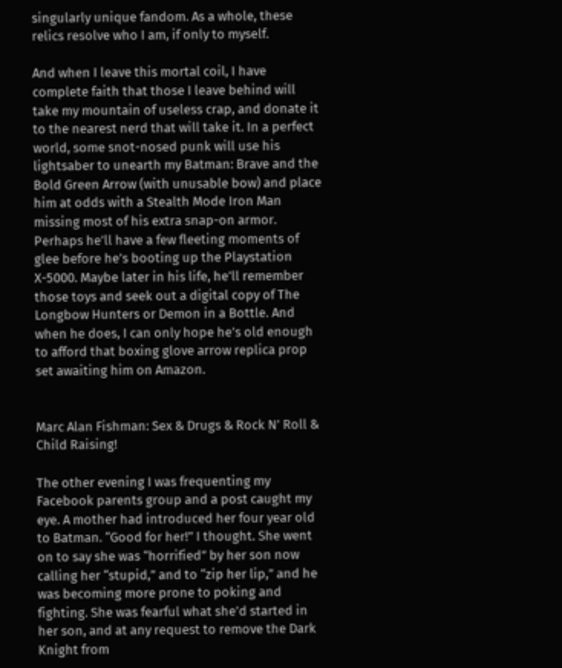singularly unique fandom. As a whole, these relics resolve who I am, if only to myself.

And when I leave this mortal coil, I have complete faith that those I leave behind will take my mountain of useless crap, and donate it to the nearest nerd that will take it. In a perfect world, some snot-nosed punk will use his lightsaber to unearth my Batman: Brave and the Bold Green Arrow (with unusable bow) and place him at odds with a Stealth Mode Iron Man missing most of his extra snap-on armor. Perhaps he’ll have a few fleeting moments of glee before he’s booting up the Playstation X-5000. Maybe later in his life, he’ll remember those toys and seek out a digital copy of The Longbow Hunters or Demon in a Bottle. And when he does, I can only hope he’s old enough to afford that boxing glove arrow replica prop set awaiting him on Amazon.


Marc Alan Fishman: Sex & Drugs & Rock N’ Roll & Child Raising!

The other evening I was frequenting my Facebook parents group and a post caught my eye. A mother had introduced her four year old to Batman. “Good for her!” I thought. She went on to say she was “horrified” by her son now calling her “stupid,” and to “zip her lip,” and he was becoming more prone to poking and fighting. She was fearful what she’d started in her son, and at any request to remove the Dark Knight from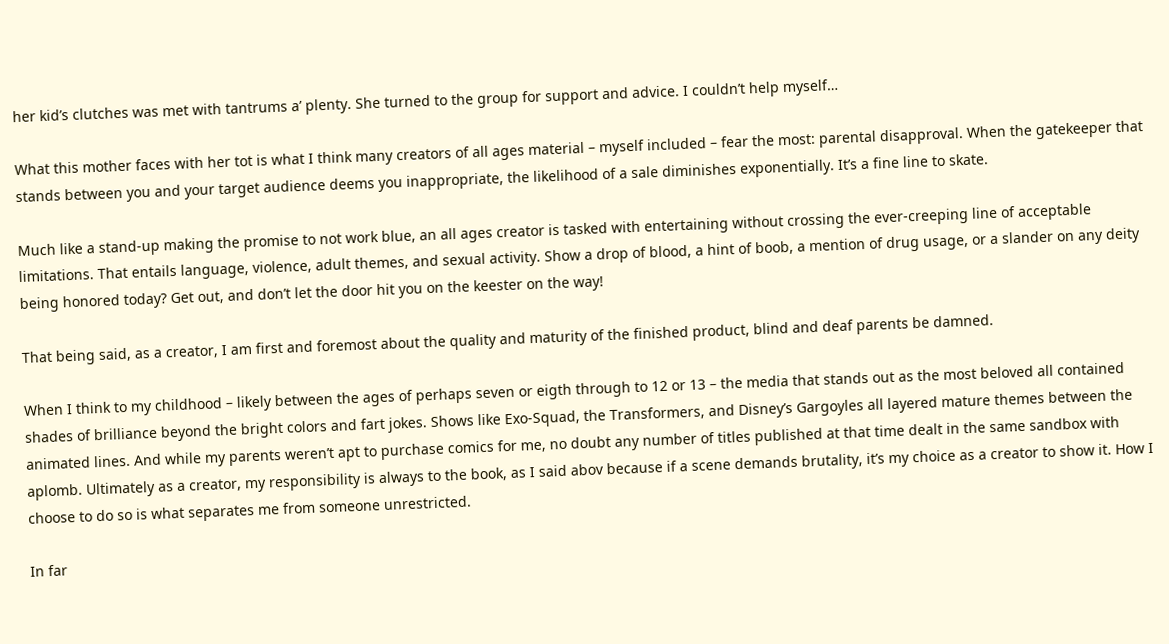her kid’s clutches was met with tantrums a’ plenty. She turned to the group for support and advice. I couldn’t help myself…

What this mother faces with her tot is what I think many creators of all ages material – myself included – fear the most: parental disapproval. When the gatekeeper that stands between you and your target audience deems you inappropriate, the likelihood of a sale diminishes exponentially. It’s a fine line to skate.

Much like a stand-up making the promise to not work blue, an all ages creator is tasked with entertaining without crossing the ever-creeping line of acceptable limitations. That entails language, violence, adult themes, and sexual activity. Show a drop of blood, a hint of boob, a mention of drug usage, or a slander on any deity being honored today? Get out, and don’t let the door hit you on the keester on the way!

That being said, as a creator, I am first and foremost about the quality and maturity of the finished product, blind and deaf parents be damned.

When I think to my childhood – likely between the ages of perhaps seven or eigth through to 12 or 13 – the media that stands out as the most beloved all contained shades of brilliance beyond the bright colors and fart jokes. Shows like Exo-Squad, the Transformers, and Disney’s Gargoyles all layered mature themes between the animated lines. And while my parents weren’t apt to purchase comics for me, no doubt any number of titles published at that time dealt in the same sandbox with aplomb. Ultimately as a creator, my responsibility is always to the book, as I said abov because if a scene demands brutality, it’s my choice as a creator to show it. How I choose to do so is what separates me from someone unrestricted.

In far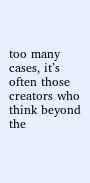too many cases, it’s often those creators who think beyond the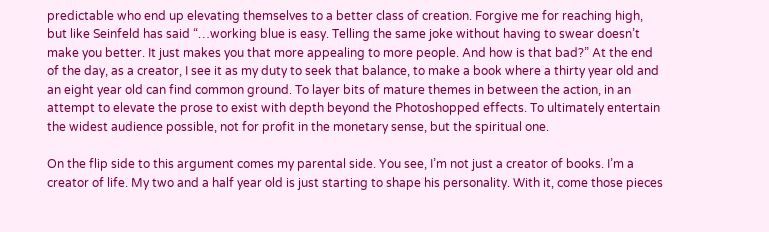predictable who end up elevating themselves to a better class of creation. Forgive me for reaching high, but like Seinfeld has said “…working blue is easy. Telling the same joke without having to swear doesn’t make you better. It just makes you that more appealing to more people. And how is that bad?” At the end of the day, as a creator, I see it as my duty to seek that balance, to make a book where a thirty year old and an eight year old can find common ground. To layer bits of mature themes in between the action, in an attempt to elevate the prose to exist with depth beyond the Photoshopped effects. To ultimately entertain the widest audience possible, not for profit in the monetary sense, but the spiritual one.

On the flip side to this argument comes my parental side. You see, I’m not just a creator of books. I’m a creator of life. My two and a half year old is just starting to shape his personality. With it, come those pieces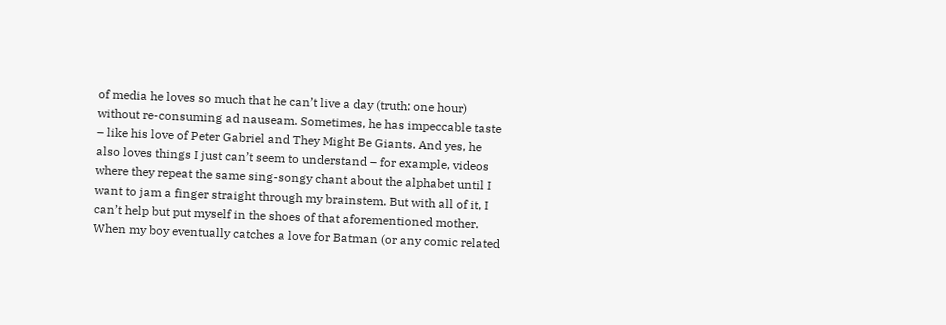of media he loves so much that he can’t live a day (truth: one hour) without re-consuming ad nauseam. Sometimes, he has impeccable taste – like his love of Peter Gabriel and They Might Be Giants. And yes, he also loves things I just can’t seem to understand – for example, videos where they repeat the same sing-songy chant about the alphabet until I want to jam a finger straight through my brainstem. But with all of it, I can’t help but put myself in the shoes of that aforementioned mother. When my boy eventually catches a love for Batman (or any comic related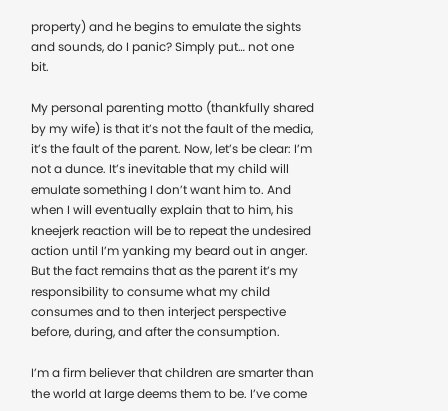property) and he begins to emulate the sights and sounds, do I panic? Simply put… not one bit.

My personal parenting motto (thankfully shared by my wife) is that it’s not the fault of the media, it’s the fault of the parent. Now, let’s be clear: I’m not a dunce. It’s inevitable that my child will emulate something I don’t want him to. And when I will eventually explain that to him, his kneejerk reaction will be to repeat the undesired action until I’m yanking my beard out in anger. But the fact remains that as the parent it’s my responsibility to consume what my child consumes and to then interject perspective before, during, and after the consumption.

I’m a firm believer that children are smarter than the world at large deems them to be. I’ve come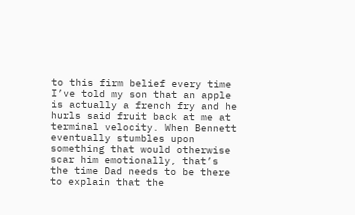to this firm belief every time I’ve told my son that an apple is actually a french fry and he hurls said fruit back at me at terminal velocity. When Bennett eventually stumbles upon something that would otherwise scar him emotionally, that’s the time Dad needs to be there to explain that the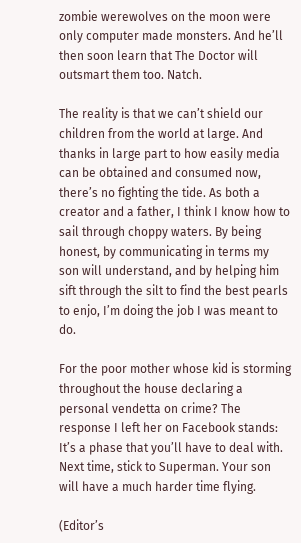zombie werewolves on the moon were only computer made monsters. And he’ll then soon learn that The Doctor will outsmart them too. Natch.

The reality is that we can’t shield our children from the world at large. And thanks in large part to how easily media can be obtained and consumed now, there’s no fighting the tide. As both a creator and a father, I think I know how to sail through choppy waters. By being honest, by communicating in terms my son will understand, and by helping him sift through the silt to find the best pearls to enjo, I’m doing the job I was meant to do.

For the poor mother whose kid is storming throughout the house declaring a personal vendetta on crime? The response I left her on Facebook stands: It’s a phase that you’ll have to deal with. Next time, stick to Superman. Your son will have a much harder time flying.

(Editor’s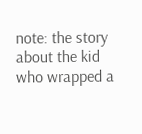note: the story about the kid who wrapped a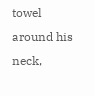towel around his neck,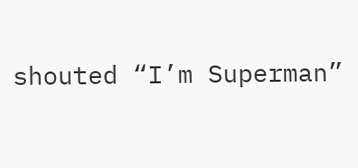shouted “I’m Superman”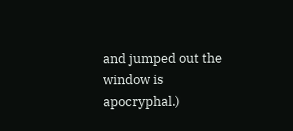and jumped out the window is apocryphal.)